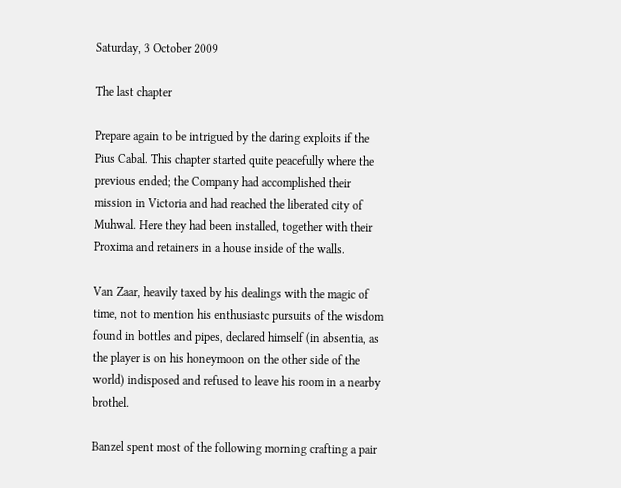Saturday, 3 October 2009

The last chapter

Prepare again to be intrigued by the daring exploits if the Pius Cabal. This chapter started quite peacefully where the previous ended; the Company had accomplished their mission in Victoria and had reached the liberated city of Muhwal. Here they had been installed, together with their Proxima and retainers in a house inside of the walls.

Van Zaar, heavily taxed by his dealings with the magic of time, not to mention his enthusiastc pursuits of the wisdom found in bottles and pipes, declared himself (in absentia, as the player is on his honeymoon on the other side of the world) indisposed and refused to leave his room in a nearby brothel.

Banzel spent most of the following morning crafting a pair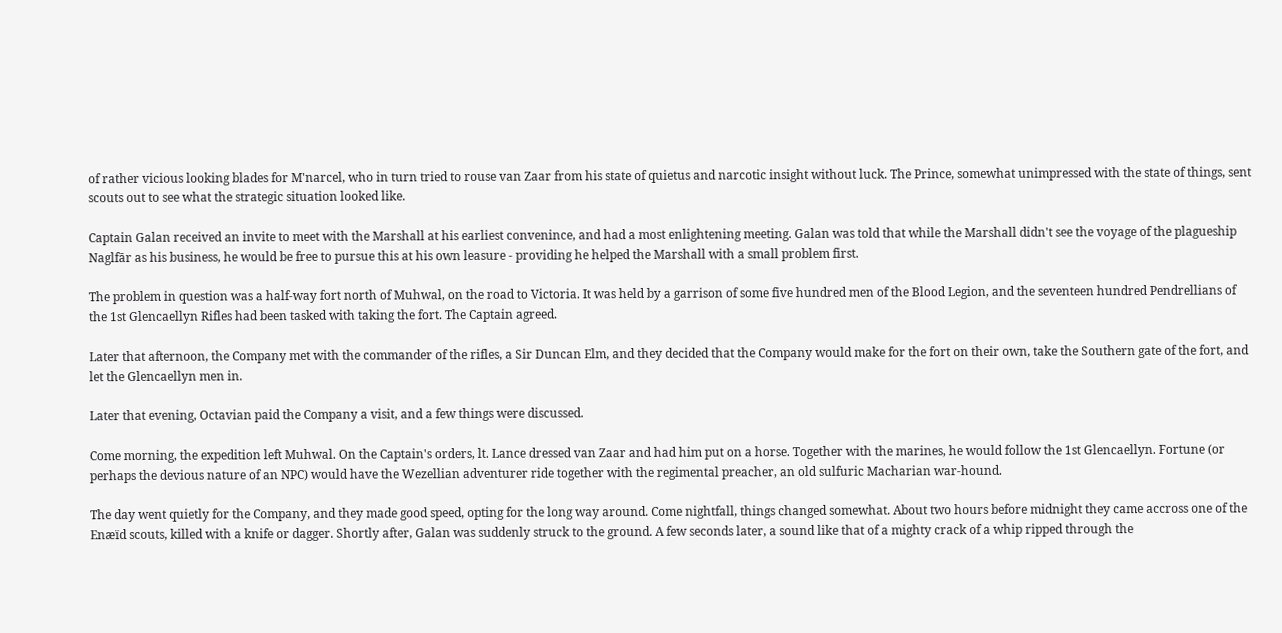of rather vicious looking blades for M'narcel, who in turn tried to rouse van Zaar from his state of quietus and narcotic insight without luck. The Prince, somewhat unimpressed with the state of things, sent scouts out to see what the strategic situation looked like.

Captain Galan received an invite to meet with the Marshall at his earliest convenince, and had a most enlightening meeting. Galan was told that while the Marshall didn't see the voyage of the plagueship Naglfār as his business, he would be free to pursue this at his own leasure - providing he helped the Marshall with a small problem first.

The problem in question was a half-way fort north of Muhwal, on the road to Victoria. It was held by a garrison of some five hundred men of the Blood Legion, and the seventeen hundred Pendrellians of the 1st Glencaellyn Rifles had been tasked with taking the fort. The Captain agreed.

Later that afternoon, the Company met with the commander of the rifles, a Sir Duncan Elm, and they decided that the Company would make for the fort on their own, take the Southern gate of the fort, and let the Glencaellyn men in.

Later that evening, Octavian paid the Company a visit, and a few things were discussed.

Come morning, the expedition left Muhwal. On the Captain's orders, lt. Lance dressed van Zaar and had him put on a horse. Together with the marines, he would follow the 1st Glencaellyn. Fortune (or perhaps the devious nature of an NPC) would have the Wezellian adventurer ride together with the regimental preacher, an old sulfuric Macharian war-hound.

The day went quietly for the Company, and they made good speed, opting for the long way around. Come nightfall, things changed somewhat. About two hours before midnight they came accross one of the Enæïd scouts, killed with a knife or dagger. Shortly after, Galan was suddenly struck to the ground. A few seconds later, a sound like that of a mighty crack of a whip ripped through the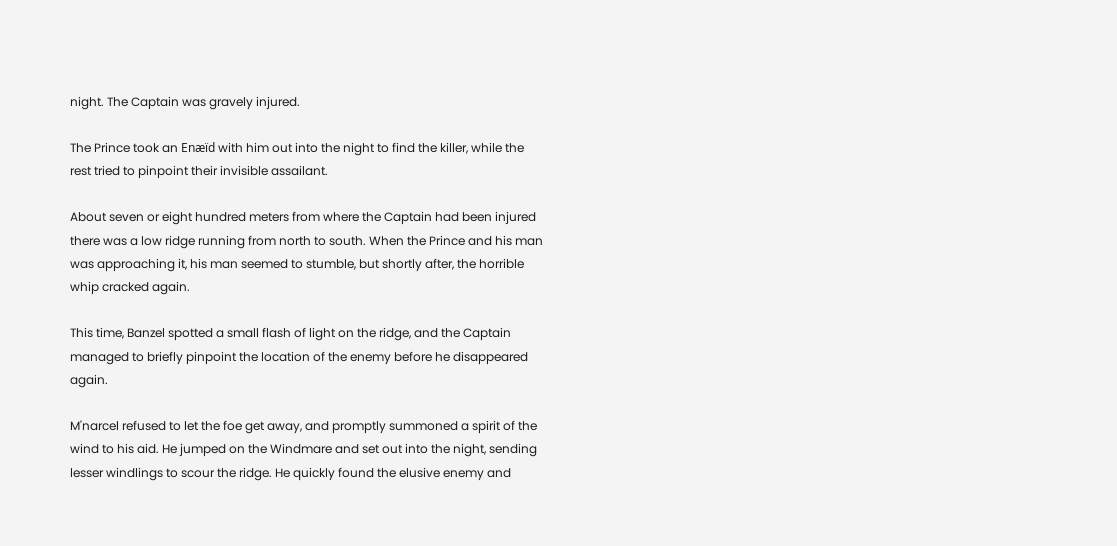night. The Captain was gravely injured.

The Prince took an Enæïd with him out into the night to find the killer, while the rest tried to pinpoint their invisible assailant.

About seven or eight hundred meters from where the Captain had been injured there was a low ridge running from north to south. When the Prince and his man was approaching it, his man seemed to stumble, but shortly after, the horrible whip cracked again.

This time, Banzel spotted a small flash of light on the ridge, and the Captain managed to briefly pinpoint the location of the enemy before he disappeared again.

M'narcel refused to let the foe get away, and promptly summoned a spirit of the wind to his aid. He jumped on the Windmare and set out into the night, sending lesser windlings to scour the ridge. He quickly found the elusive enemy and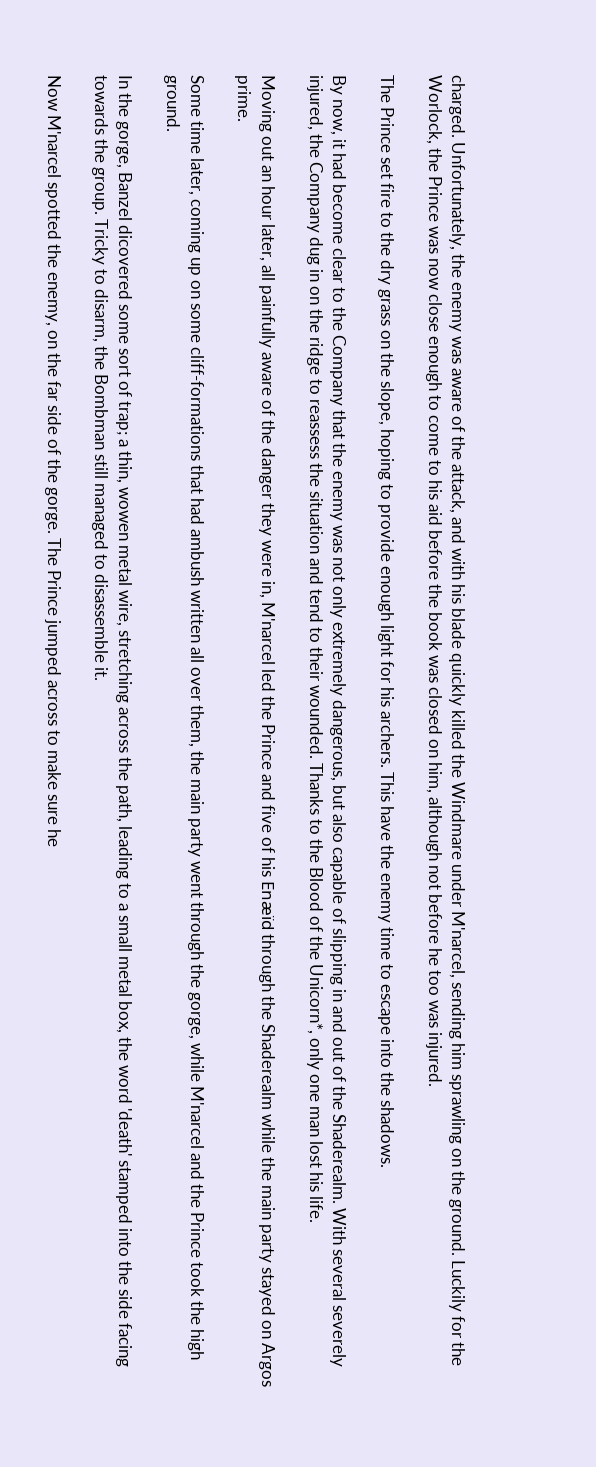charged. Unfortunately, the enemy was aware of the attack, and with his blade quickly killed the Windmare under M'narcel, sending him sprawling on the ground. Luckily for the Worlock, the Prince was now close enough to come to his aid before the book was closed on him, although not before he too was injured.

The Prince set fire to the dry grass on the slope, hoping to provide enough light for his archers. This have the enemy time to escape into the shadows.

By now, it had become clear to the Company that the enemy was not only extremely dangerous, but also capable of slipping in and out of the Shaderealm. With several severely injured, the Company dug in on the ridge to reassess the situation and tend to their wounded. Thanks to the Blood of the Unicorn*, only one man lost his life.

Moving out an hour later, all painfully aware of the danger they were in, M'narcel led the Prince and five of his Enæïd through the Shaderealm while the main party stayed on Argos prime.

Some time later, coming up on some cliff-formations that had ambush written all over them, the main party went through the gorge, while M'narcel and the Prince took the high ground.

In the gorge, Banzel dicovered some sort of trap; a thin, wowen metal wire, stretching across the path, leading to a small metal box, the word 'death' stamped into the side facing towards the group. Tricky to disarm, the Bombman still managed to disassemble it.

Now M'narcel spotted the enemy, on the far side of the gorge. The Prince jumped across to make sure he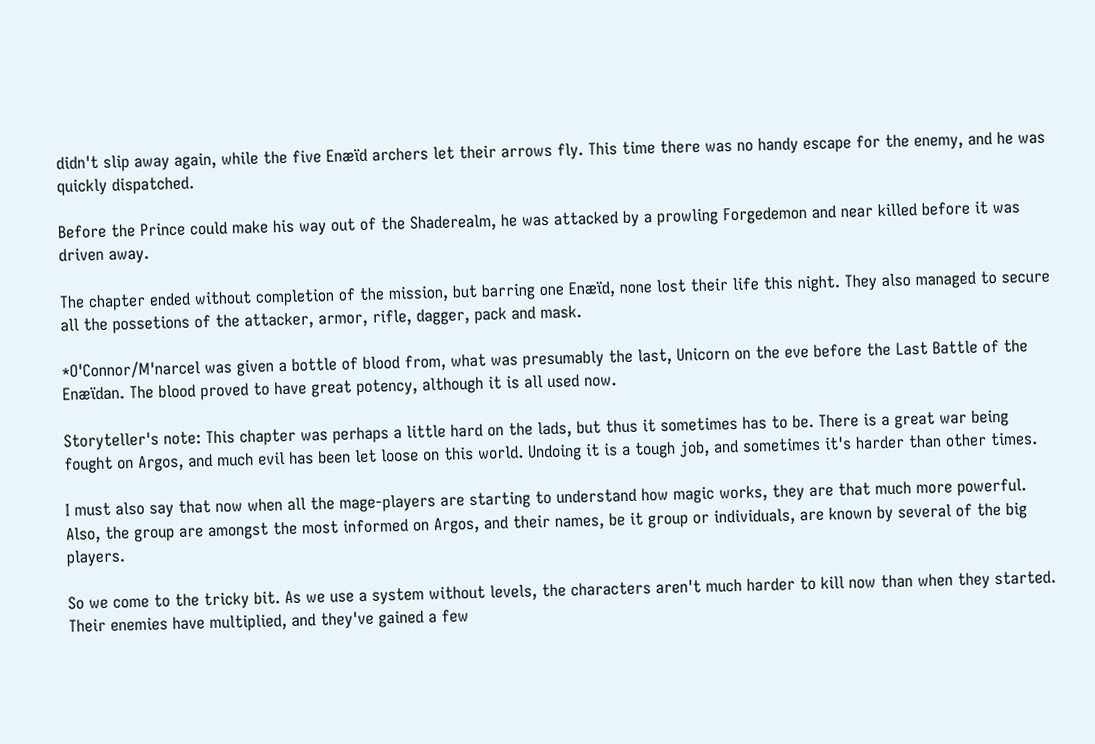didn't slip away again, while the five Enæïd archers let their arrows fly. This time there was no handy escape for the enemy, and he was quickly dispatched.

Before the Prince could make his way out of the Shaderealm, he was attacked by a prowling Forgedemon and near killed before it was driven away.

The chapter ended without completion of the mission, but barring one Enæïd, none lost their life this night. They also managed to secure all the possetions of the attacker, armor, rifle, dagger, pack and mask.

*O'Connor/M'narcel was given a bottle of blood from, what was presumably the last, Unicorn on the eve before the Last Battle of the Enæïdan. The blood proved to have great potency, although it is all used now.

Storyteller's note: This chapter was perhaps a little hard on the lads, but thus it sometimes has to be. There is a great war being fought on Argos, and much evil has been let loose on this world. Undoing it is a tough job, and sometimes it's harder than other times.

I must also say that now when all the mage-players are starting to understand how magic works, they are that much more powerful. Also, the group are amongst the most informed on Argos, and their names, be it group or individuals, are known by several of the big players.

So we come to the tricky bit. As we use a system without levels, the characters aren't much harder to kill now than when they started. Their enemies have multiplied, and they've gained a few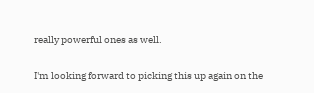really powerful ones as well.

I'm looking forward to picking this up again on the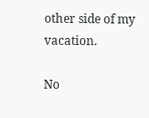other side of my vacation.

No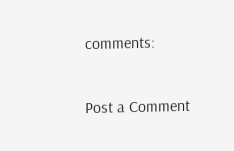comments:

Post a Comment